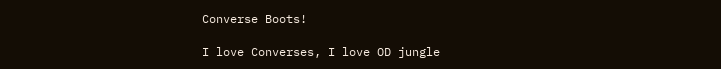Converse Boots!

I love Converses, I love OD jungle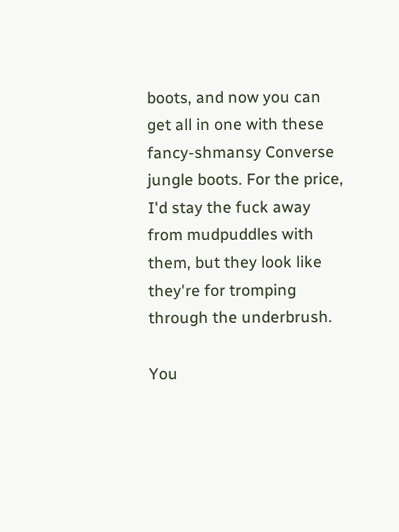boots, and now you can get all in one with these fancy-shmansy Converse jungle boots. For the price, I'd stay the fuck away from mudpuddles with them, but they look like they're for tromping through the underbrush.

You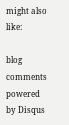might also like:

blog comments powered by Disqus